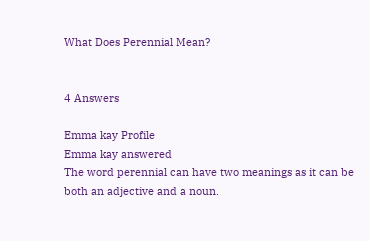What Does Perennial Mean?


4 Answers

Emma kay Profile
Emma kay answered
The word perennial can have two meanings as it can be both an adjective and a noun.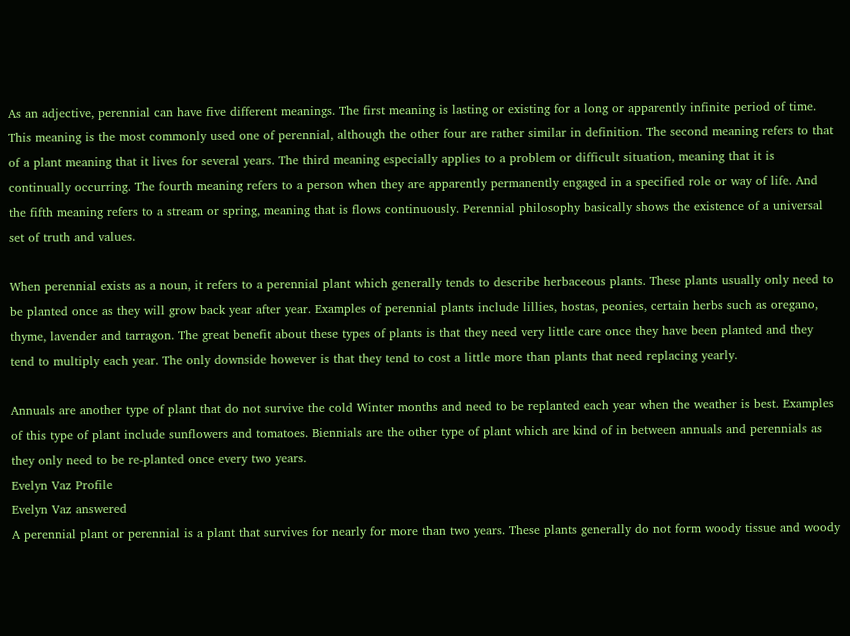As an adjective, perennial can have five different meanings. The first meaning is lasting or existing for a long or apparently infinite period of time. This meaning is the most commonly used one of perennial, although the other four are rather similar in definition. The second meaning refers to that of a plant meaning that it lives for several years. The third meaning especially applies to a problem or difficult situation, meaning that it is continually occurring. The fourth meaning refers to a person when they are apparently permanently engaged in a specified role or way of life. And the fifth meaning refers to a stream or spring, meaning that is flows continuously. Perennial philosophy basically shows the existence of a universal set of truth and values.

When perennial exists as a noun, it refers to a perennial plant which generally tends to describe herbaceous plants. These plants usually only need to be planted once as they will grow back year after year. Examples of perennial plants include lillies, hostas, peonies, certain herbs such as oregano, thyme, lavender and tarragon. The great benefit about these types of plants is that they need very little care once they have been planted and they tend to multiply each year. The only downside however is that they tend to cost a little more than plants that need replacing yearly.

Annuals are another type of plant that do not survive the cold Winter months and need to be replanted each year when the weather is best. Examples of this type of plant include sunflowers and tomatoes. Biennials are the other type of plant which are kind of in between annuals and perennials as they only need to be re-planted once every two years.
Evelyn Vaz Profile
Evelyn Vaz answered
A perennial plant or perennial is a plant that survives for nearly for more than two years. These plants generally do not form woody tissue and woody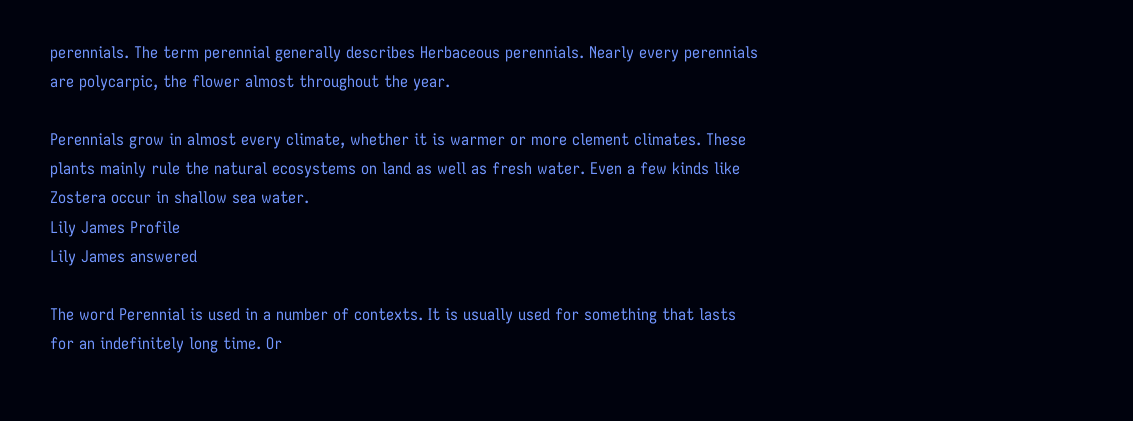perennials. The term perennial generally describes Herbaceous perennials. Nearly every perennials are polycarpic, the flower almost throughout the year.

Perennials grow in almost every climate, whether it is warmer or more clement climates. These plants mainly rule the natural ecosystems on land as well as fresh water. Even a few kinds like Zostera occur in shallow sea water.
Lily James Profile
Lily James answered

The word Perennial is used in a number of contexts. It is usually used for something that lasts for an indefinitely long time. Or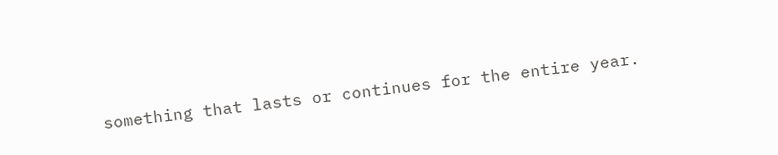something that lasts or continues for the entire year.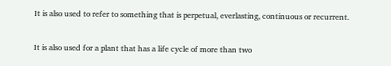It is also used to refer to something that is perpetual, everlasting, continuous or recurrent.

It is also used for a plant that has a life cycle of more than two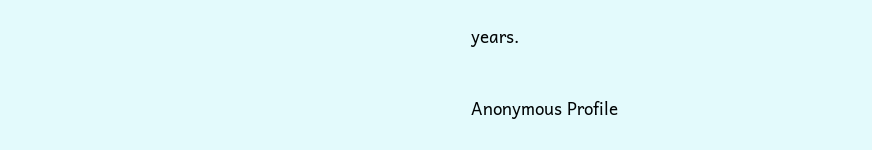years.

Anonymous Profile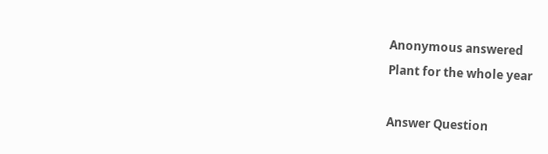Anonymous answered
Plant for the whole year

Answer Question